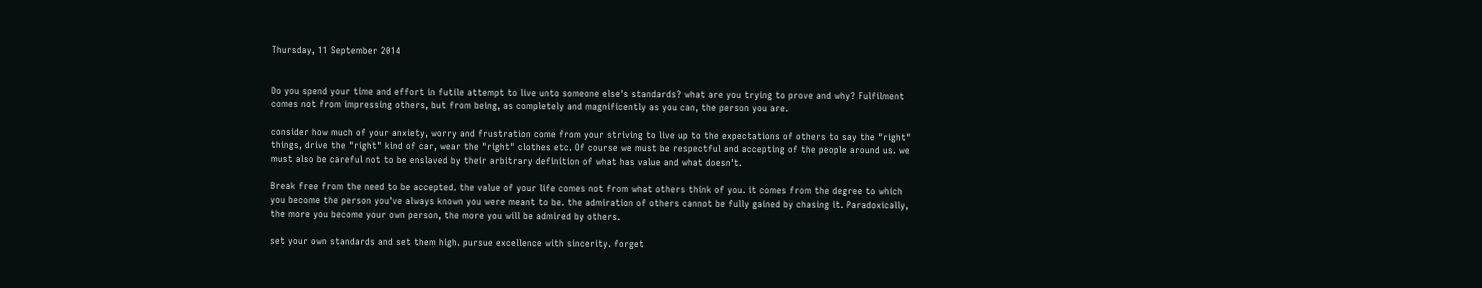Thursday, 11 September 2014


Do you spend your time and effort in futile attempt to live unto someone else's standards? what are you trying to prove and why? Fulfilment comes not from impressing others, but from being, as completely and magnificently as you can, the person you are.

consider how much of your anxiety, worry and frustration come from your striving to live up to the expectations of others to say the "right" things, drive the "right" kind of car, wear the "right" clothes etc. Of course we must be respectful and accepting of the people around us. we must also be careful not to be enslaved by their arbitrary definition of what has value and what doesn't.

Break free from the need to be accepted. the value of your life comes not from what others think of you. it comes from the degree to which you become the person you've always known you were meant to be. the admiration of others cannot be fully gained by chasing it. Paradoxically, the more you become your own person, the more you will be admired by others.

set your own standards and set them high. pursue excellence with sincerity. forget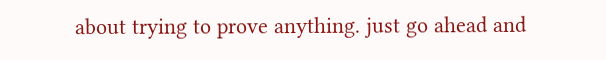about trying to prove anything. just go ahead and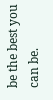be the best you can be.